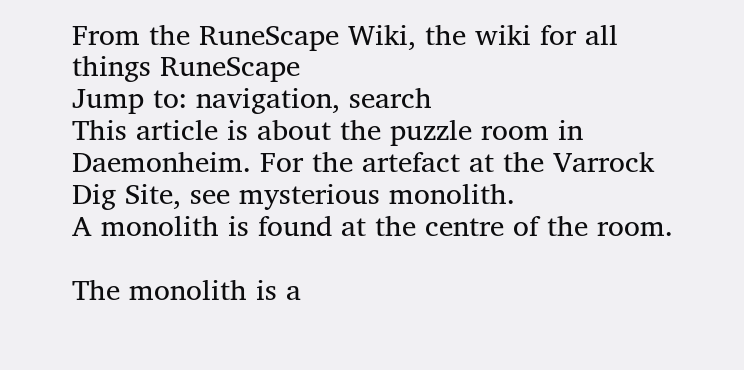From the RuneScape Wiki, the wiki for all things RuneScape
Jump to: navigation, search
This article is about the puzzle room in Daemonheim. For the artefact at the Varrock Dig Site, see mysterious monolith.
A monolith is found at the centre of the room.

The monolith is a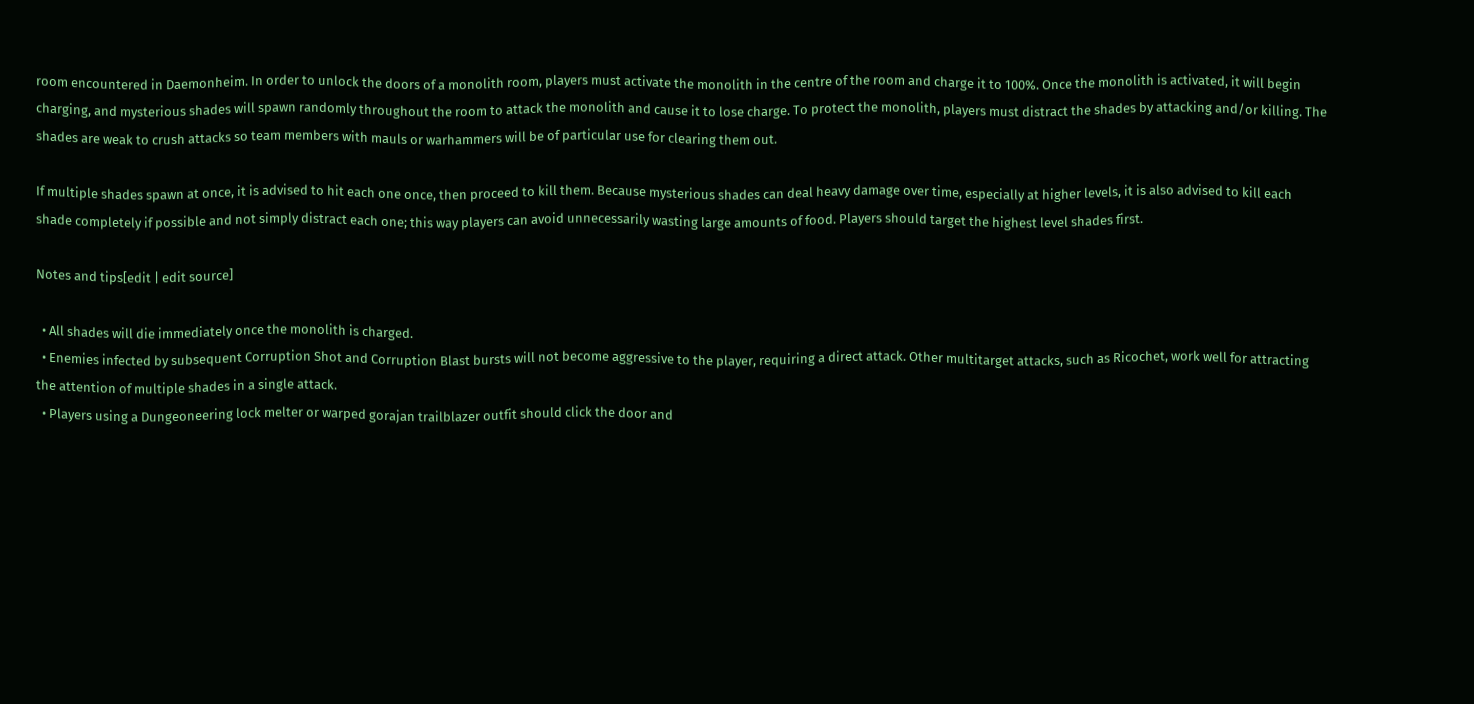room encountered in Daemonheim. In order to unlock the doors of a monolith room, players must activate the monolith in the centre of the room and charge it to 100%. Once the monolith is activated, it will begin charging, and mysterious shades will spawn randomly throughout the room to attack the monolith and cause it to lose charge. To protect the monolith, players must distract the shades by attacking and/or killing. The shades are weak to crush attacks so team members with mauls or warhammers will be of particular use for clearing them out.

If multiple shades spawn at once, it is advised to hit each one once, then proceed to kill them. Because mysterious shades can deal heavy damage over time, especially at higher levels, it is also advised to kill each shade completely if possible and not simply distract each one; this way players can avoid unnecessarily wasting large amounts of food. Players should target the highest level shades first.

Notes and tips[edit | edit source]

  • All shades will die immediately once the monolith is charged.
  • Enemies infected by subsequent Corruption Shot and Corruption Blast bursts will not become aggressive to the player, requiring a direct attack. Other multitarget attacks, such as Ricochet, work well for attracting the attention of multiple shades in a single attack.
  • Players using a Dungeoneering lock melter or warped gorajan trailblazer outfit should click the door and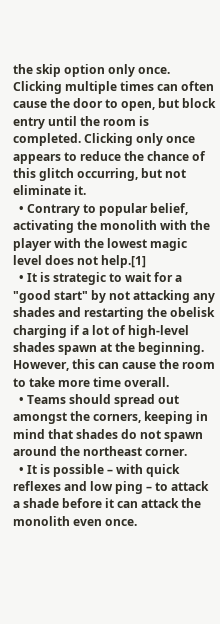the skip option only once. Clicking multiple times can often cause the door to open, but block entry until the room is completed. Clicking only once appears to reduce the chance of this glitch occurring, but not eliminate it.
  • Contrary to popular belief, activating the monolith with the player with the lowest magic level does not help.[1]
  • It is strategic to wait for a "good start" by not attacking any shades and restarting the obelisk charging if a lot of high-level shades spawn at the beginning. However, this can cause the room to take more time overall.
  • Teams should spread out amongst the corners, keeping in mind that shades do not spawn around the northeast corner.
  • It is possible – with quick reflexes and low ping – to attack a shade before it can attack the monolith even once.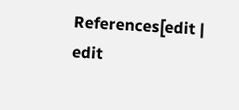References[edit | edit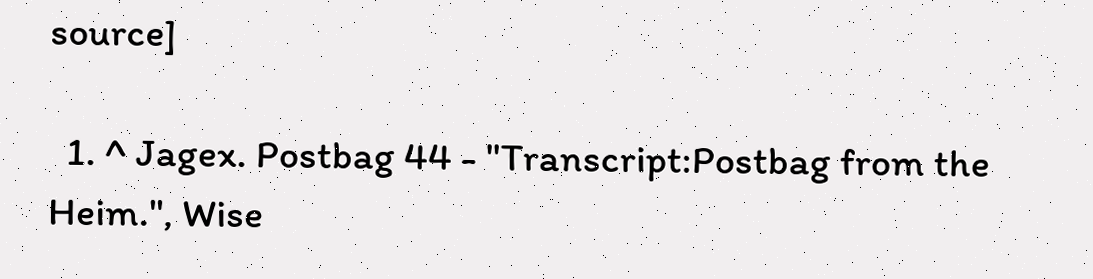source]

  1. ^ Jagex. Postbag 44 - "Transcript:Postbag from the Heim.", Wise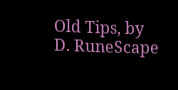Old Tips, by D. RuneScape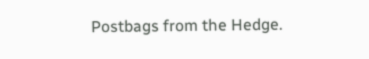Postbags from the Hedge.